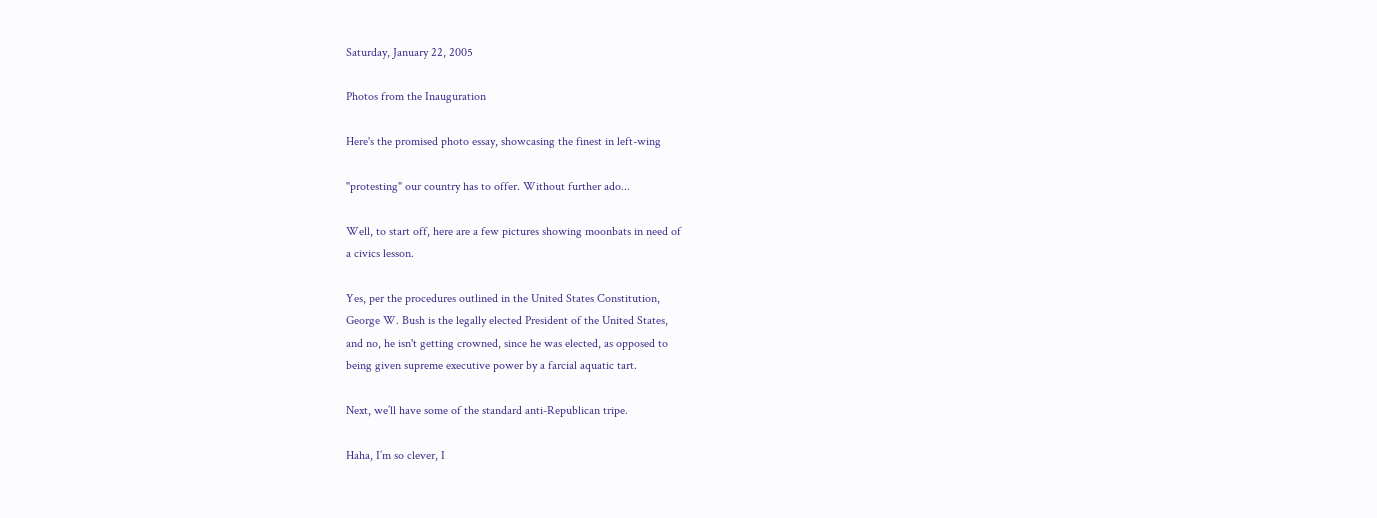Saturday, January 22, 2005

Photos from the Inauguration

Here's the promised photo essay, showcasing the finest in left-wing

"protesting" our country has to offer. Without further ado...

Well, to start off, here are a few pictures showing moonbats in need of
a civics lesson.

Yes, per the procedures outlined in the United States Constitution,
George W. Bush is the legally elected President of the United States,
and no, he isn't getting crowned, since he was elected, as opposed to
being given supreme executive power by a farcial aquatic tart.

Next, we’ll have some of the standard anti-Republican tripe.

Haha, I’m so clever, I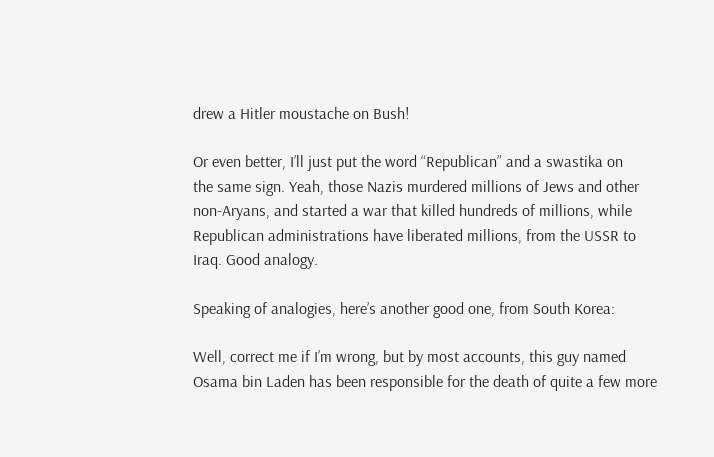drew a Hitler moustache on Bush!

Or even better, I’ll just put the word “Republican” and a swastika on
the same sign. Yeah, those Nazis murdered millions of Jews and other
non-Aryans, and started a war that killed hundreds of millions, while
Republican administrations have liberated millions, from the USSR to
Iraq. Good analogy.

Speaking of analogies, here’s another good one, from South Korea:

Well, correct me if I’m wrong, but by most accounts, this guy named
Osama bin Laden has been responsible for the death of quite a few more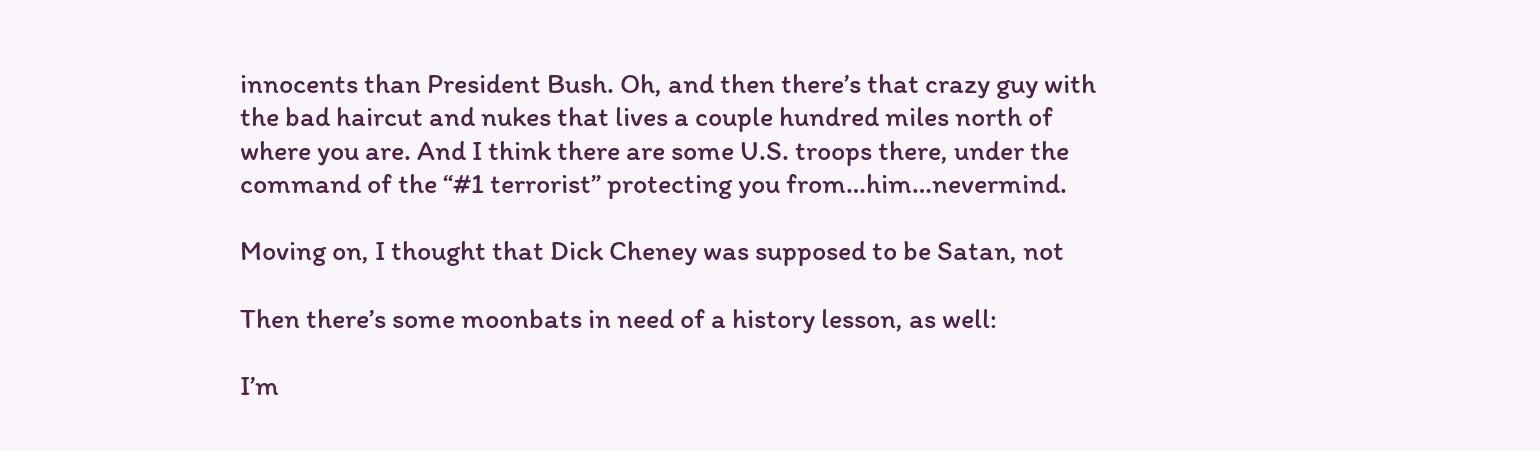innocents than President Bush. Oh, and then there’s that crazy guy with
the bad haircut and nukes that lives a couple hundred miles north of
where you are. And I think there are some U.S. troops there, under the
command of the “#1 terrorist” protecting you from…him…nevermind.

Moving on, I thought that Dick Cheney was supposed to be Satan, not

Then there’s some moonbats in need of a history lesson, as well:

I’m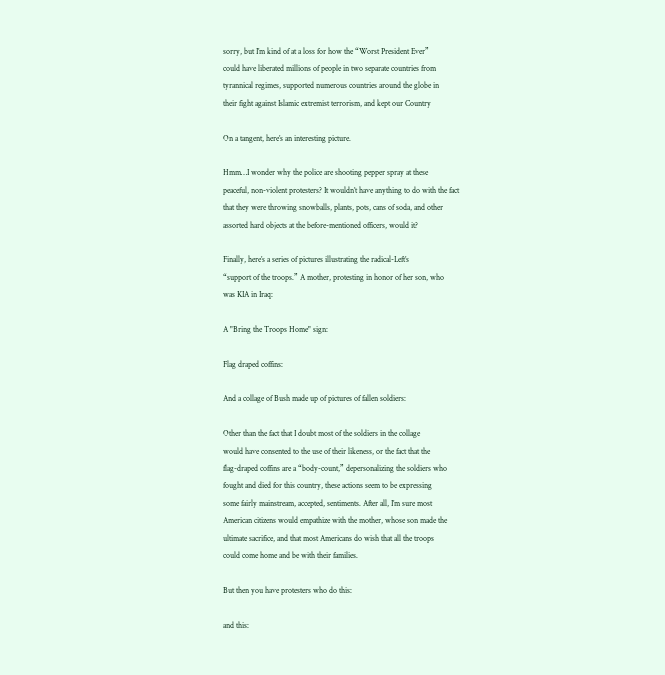sorry, but I’m kind of at a loss for how the “Worst President Ever”
could have liberated millions of people in two separate countries from
tyrannical regimes, supported numerous countries around the globe in
their fight against Islamic extremist terrorism, and kept our Country

On a tangent, here’s an interesting picture.

Hmm…I wonder why the police are shooting pepper spray at these
peaceful, non-violent protesters? It wouldn’t have anything to do with the fact
that they were throwing snowballs, plants, pots, cans of soda, and other
assorted hard objects at the before-mentioned officers, would it?

Finally, here’s a series of pictures illustrating the radical-Left’s
“support of the troops.” A mother, protesting in honor of her son, who
was KIA in Iraq:

A "Bring the Troops Home" sign:

Flag draped coffins:

And a collage of Bush made up of pictures of fallen soldiers:

Other than the fact that I doubt most of the soldiers in the collage
would have consented to the use of their likeness, or the fact that the
flag-draped coffins are a “body-count,” depersonalizing the soldiers who
fought and died for this country, these actions seem to be expressing
some fairly mainstream, accepted, sentiments. After all, I’m sure most
American citizens would empathize with the mother, whose son made the
ultimate sacrifice, and that most Americans do wish that all the troops
could come home and be with their families.

But then you have protesters who do this:

and this: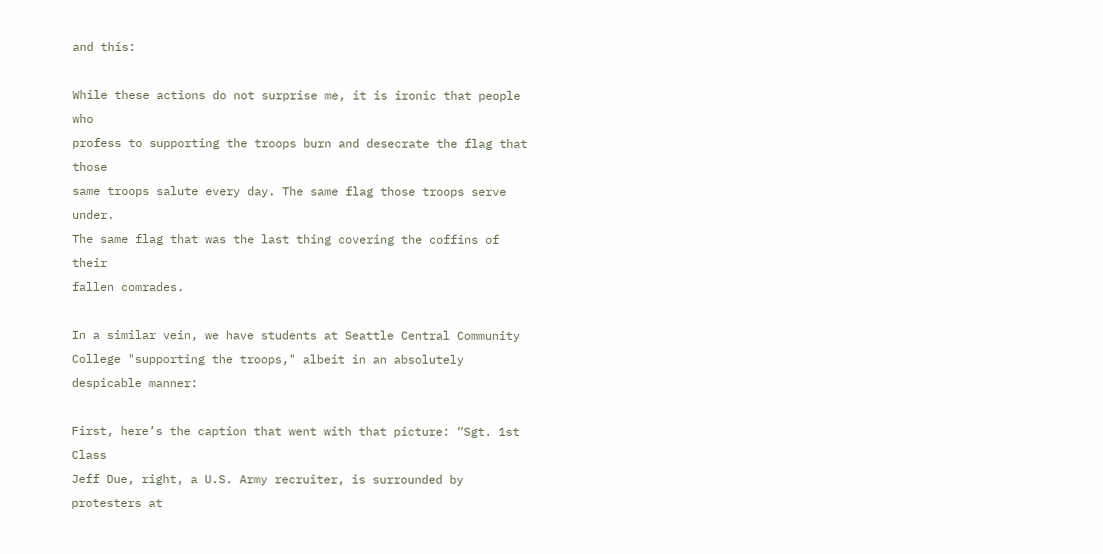and this:

While these actions do not surprise me, it is ironic that people who
profess to supporting the troops burn and desecrate the flag that those
same troops salute every day. The same flag those troops serve under.
The same flag that was the last thing covering the coffins of their
fallen comrades.

In a similar vein, we have students at Seattle Central Community
College "supporting the troops," albeit in an absolutely despicable manner:

First, here’s the caption that went with that picture: “Sgt. 1st Class
Jeff Due, right, a U.S. Army recruiter, is surrounded by protesters at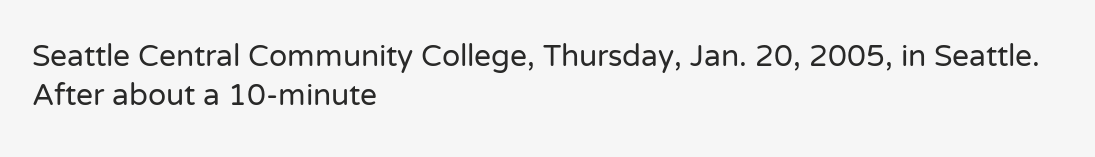Seattle Central Community College, Thursday, Jan. 20, 2005, in Seattle.
After about a 10-minute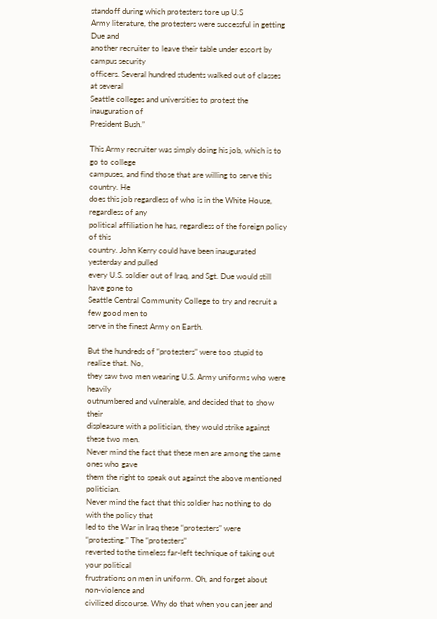standoff during which protesters tore up U.S
Army literature, the protesters were successful in getting Due and
another recruiter to leave their table under escort by campus security
officers. Several hundred students walked out of classes at several
Seattle colleges and universities to protest the inauguration of
President Bush.”

This Army recruiter was simply doing his job, which is to go to college
campuses, and find those that are willing to serve this country. He
does this job regardless of who is in the White House, regardless of any
political affiliation he has, regardless of the foreign policy of this
country. John Kerry could have been inaugurated yesterday and pulled
every U.S. soldier out of Iraq, and Sgt. Due would still have gone to
Seattle Central Community College to try and recruit a few good men to
serve in the finest Army on Earth.

But the hundreds of “protesters” were too stupid to realize that. No,
they saw two men wearing U.S. Army uniforms who were heavily
outnumbered and vulnerable, and decided that to show their
displeasure with a politician, they would strike against these two men.
Never mind the fact that these men are among the same ones who gave
them the right to speak out against the above mentioned politician.
Never mind the fact that this soldier has nothing to do with the policy that
led to the War in Iraq these “protesters” were “protesting.” The “protesters”
reverted tothe timeless far-left technique of taking out your political
frustrations on men in uniform. Oh, and forget about non-violence and
civilized discourse. Why do that when you can jeer and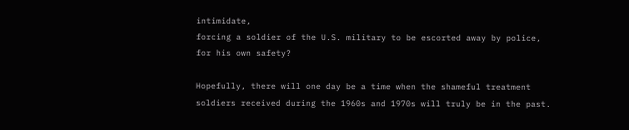intimidate,
forcing a soldier of the U.S. military to be escorted away by police,
for his own safety?

Hopefully, there will one day be a time when the shameful treatment
soldiers received during the 1960s and 1970s will truly be in the past.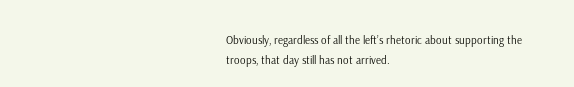Obviously, regardless of all the left’s rhetoric about supporting the
troops, that day still has not arrived.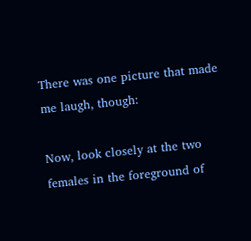There was one picture that made me laugh, though:

Now, look closely at the two females in the foreground of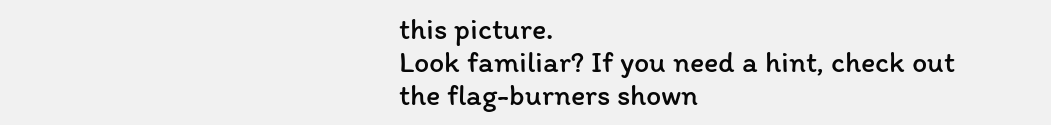this picture.
Look familiar? If you need a hint, check out the flag-burners shown